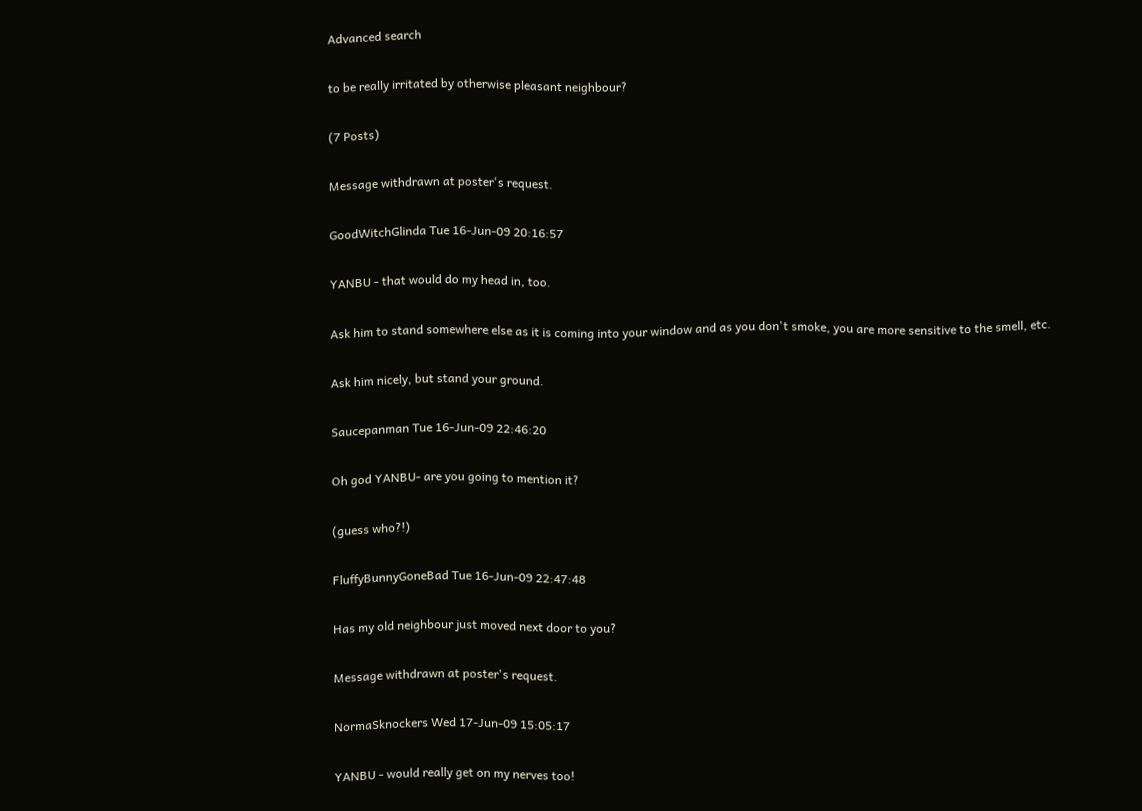Advanced search

to be really irritated by otherwise pleasant neighbour?

(7 Posts)

Message withdrawn at poster's request.

GoodWitchGlinda Tue 16-Jun-09 20:16:57

YANBU - that would do my head in, too.

Ask him to stand somewhere else as it is coming into your window and as you don't smoke, you are more sensitive to the smell, etc.

Ask him nicely, but stand your ground.

Saucepanman Tue 16-Jun-09 22:46:20

Oh god YANBU- are you going to mention it?

(guess who?!)

FluffyBunnyGoneBad Tue 16-Jun-09 22:47:48

Has my old neighbour just moved next door to you?

Message withdrawn at poster's request.

NormaSknockers Wed 17-Jun-09 15:05:17

YANBU - would really get on my nerves too!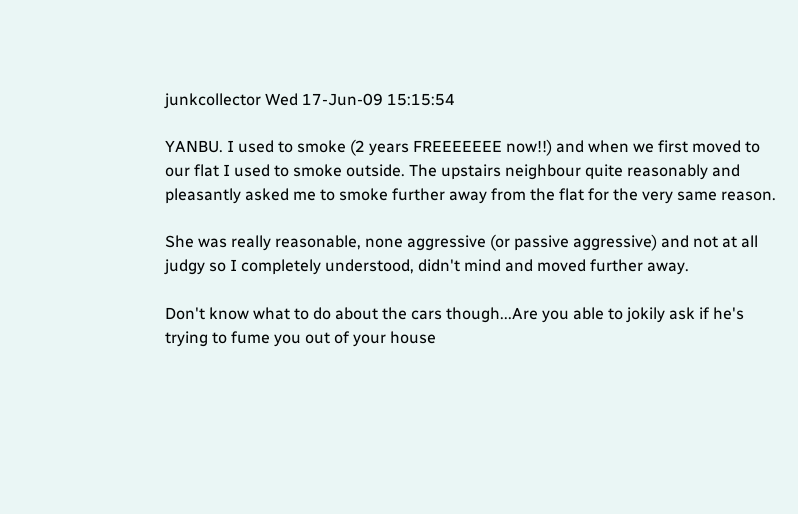junkcollector Wed 17-Jun-09 15:15:54

YANBU. I used to smoke (2 years FREEEEEEE now!!) and when we first moved to our flat I used to smoke outside. The upstairs neighbour quite reasonably and pleasantly asked me to smoke further away from the flat for the very same reason.

She was really reasonable, none aggressive (or passive aggressive) and not at all judgy so I completely understood, didn't mind and moved further away.

Don't know what to do about the cars though...Are you able to jokily ask if he's trying to fume you out of your house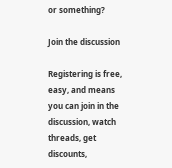or something?

Join the discussion

Registering is free, easy, and means you can join in the discussion, watch threads, get discounts,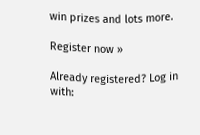win prizes and lots more.

Register now »

Already registered? Log in with: